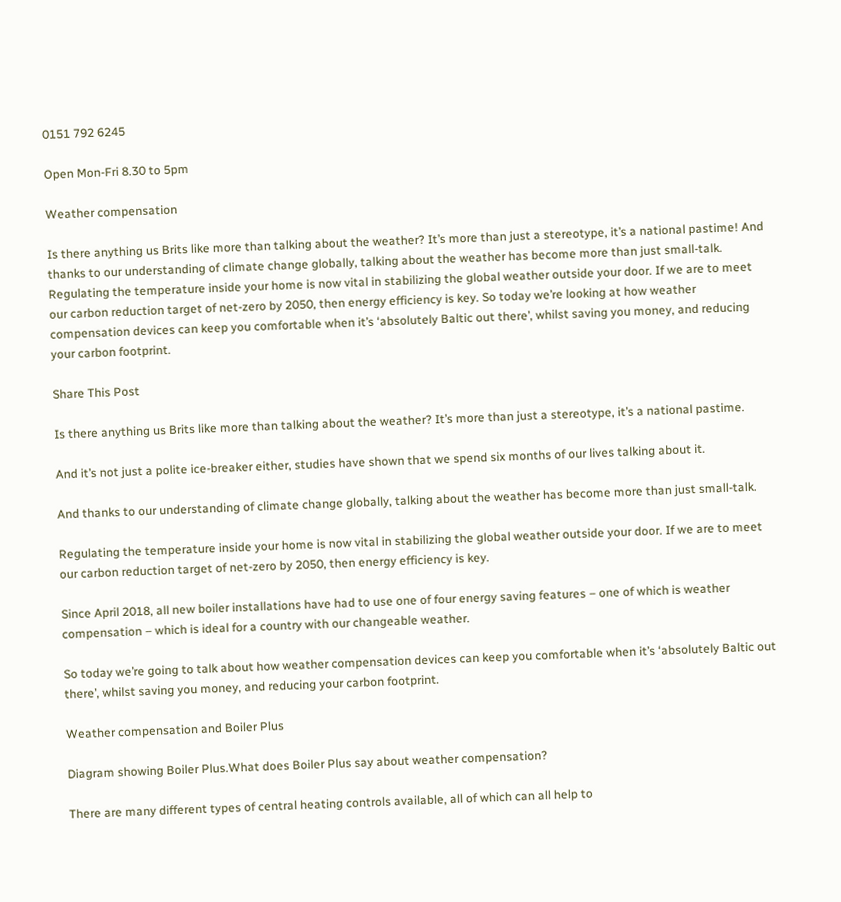0151 792 6245

Open Mon-Fri 8.30 to 5pm

Weather compensation

Is there anything us Brits like more than talking about the weather? It’s more than just a stereotype, it’s a national pastime! And thanks to our understanding of climate change globally, talking about the weather has become more than just small-talk. Regulating the temperature inside your home is now vital in stabilizing the global weather outside your door. If we are to meet our carbon reduction target of net-zero by 2050, then energy efficiency is key. So today we’re looking at how weather compensation devices can keep you comfortable when it’s ‘absolutely Baltic out there’, whilst saving you money, and reducing your carbon footprint.

Share This Post

Is there anything us Brits like more than talking about the weather? It’s more than just a stereotype, it’s a national pastime.

And it’s not just a polite ice-breaker either, studies have shown that we spend six months of our lives talking about it.

And thanks to our understanding of climate change globally, talking about the weather has become more than just small-talk.

Regulating the temperature inside your home is now vital in stabilizing the global weather outside your door. If we are to meet our carbon reduction target of net-zero by 2050, then energy efficiency is key.

Since April 2018, all new boiler installations have had to use one of four energy saving features – one of which is weather compensation – which is ideal for a country with our changeable weather.

So today we’re going to talk about how weather compensation devices can keep you comfortable when it’s ‘absolutely Baltic out there’, whilst saving you money, and reducing your carbon footprint.

Weather compensation and Boiler Plus

Diagram showing Boiler Plus.What does Boiler Plus say about weather compensation?

There are many different types of central heating controls available, all of which can all help to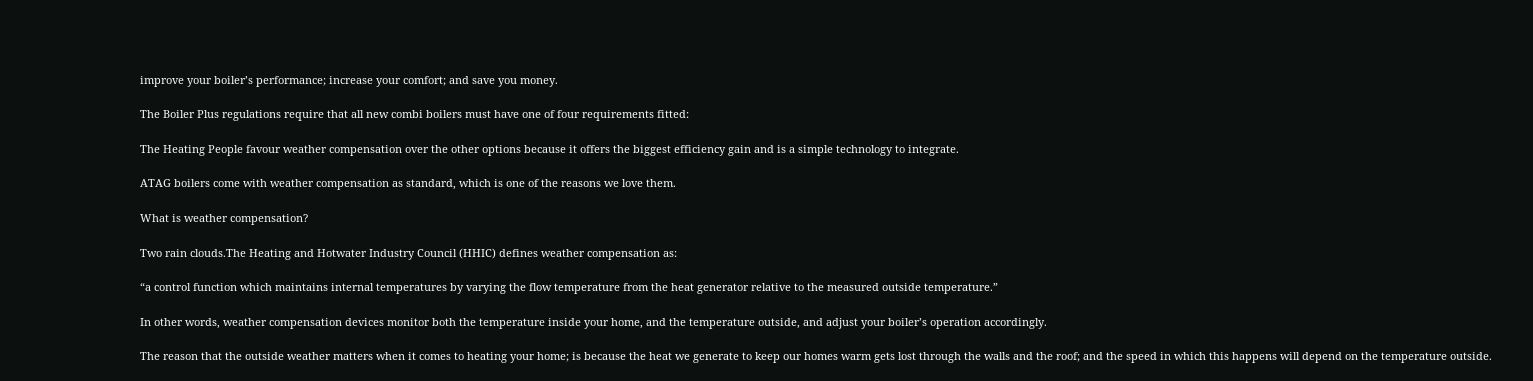improve your boiler’s performance; increase your comfort; and save you money.

The Boiler Plus regulations require that all new combi boilers must have one of four requirements fitted:

The Heating People favour weather compensation over the other options because it offers the biggest efficiency gain and is a simple technology to integrate.

ATAG boilers come with weather compensation as standard, which is one of the reasons we love them.

What is weather compensation?

Two rain clouds.The Heating and Hotwater Industry Council (HHIC) defines weather compensation as:

“a control function which maintains internal temperatures by varying the flow temperature from the heat generator relative to the measured outside temperature.”

In other words, weather compensation devices monitor both the temperature inside your home, and the temperature outside, and adjust your boiler’s operation accordingly.

The reason that the outside weather matters when it comes to heating your home; is because the heat we generate to keep our homes warm gets lost through the walls and the roof; and the speed in which this happens will depend on the temperature outside.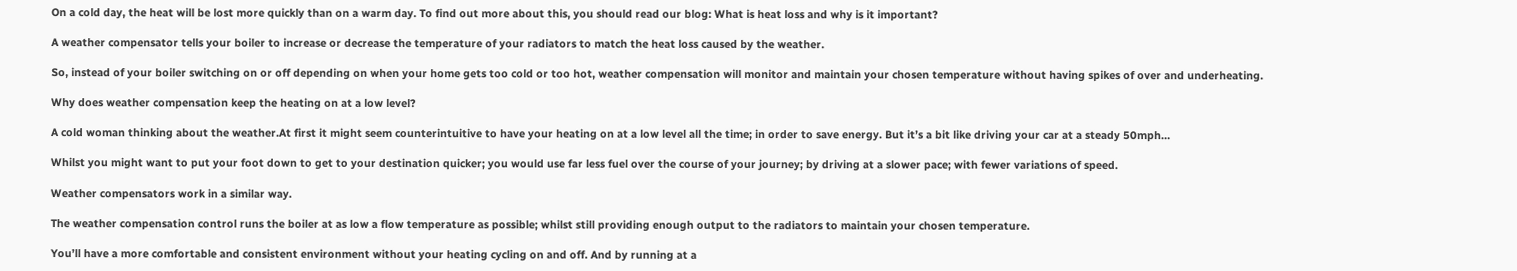On a cold day, the heat will be lost more quickly than on a warm day. To find out more about this, you should read our blog: What is heat loss and why is it important?

A weather compensator tells your boiler to increase or decrease the temperature of your radiators to match the heat loss caused by the weather.

So, instead of your boiler switching on or off depending on when your home gets too cold or too hot, weather compensation will monitor and maintain your chosen temperature without having spikes of over and underheating.

Why does weather compensation keep the heating on at a low level?

A cold woman thinking about the weather.At first it might seem counterintuitive to have your heating on at a low level all the time; in order to save energy. But it’s a bit like driving your car at a steady 50mph…

Whilst you might want to put your foot down to get to your destination quicker; you would use far less fuel over the course of your journey; by driving at a slower pace; with fewer variations of speed.

Weather compensators work in a similar way.

The weather compensation control runs the boiler at as low a flow temperature as possible; whilst still providing enough output to the radiators to maintain your chosen temperature.

You’ll have a more comfortable and consistent environment without your heating cycling on and off. And by running at a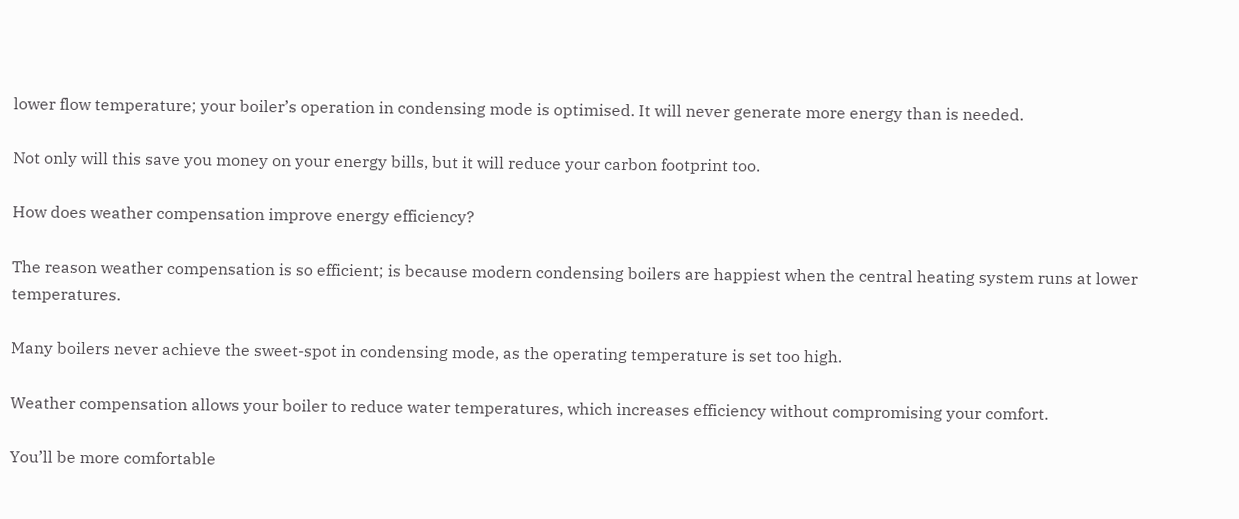lower flow temperature; your boiler’s operation in condensing mode is optimised. It will never generate more energy than is needed.

Not only will this save you money on your energy bills, but it will reduce your carbon footprint too.

How does weather compensation improve energy efficiency?

The reason weather compensation is so efficient; is because modern condensing boilers are happiest when the central heating system runs at lower temperatures.

Many boilers never achieve the sweet-spot in condensing mode, as the operating temperature is set too high.

Weather compensation allows your boiler to reduce water temperatures, which increases efficiency without compromising your comfort.

You’ll be more comfortable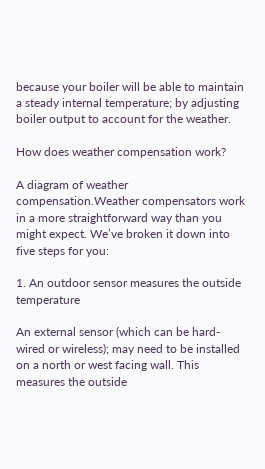because your boiler will be able to maintain a steady internal temperature; by adjusting boiler output to account for the weather.

How does weather compensation work?

A diagram of weather compensation.Weather compensators work in a more straightforward way than you might expect. We’ve broken it down into five steps for you:

1. An outdoor sensor measures the outside temperature

An external sensor (which can be hard-wired or wireless); may need to be installed on a north or west facing wall. This measures the outside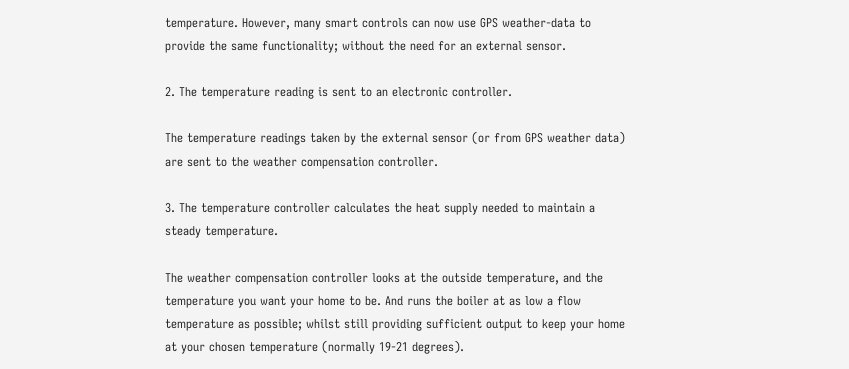temperature. However, many smart controls can now use GPS weather-data to provide the same functionality; without the need for an external sensor.

2. The temperature reading is sent to an electronic controller.

The temperature readings taken by the external sensor (or from GPS weather data) are sent to the weather compensation controller.

3. The temperature controller calculates the heat supply needed to maintain a steady temperature.

The weather compensation controller looks at the outside temperature, and the temperature you want your home to be. And runs the boiler at as low a flow temperature as possible; whilst still providing sufficient output to keep your home at your chosen temperature (normally 19-21 degrees).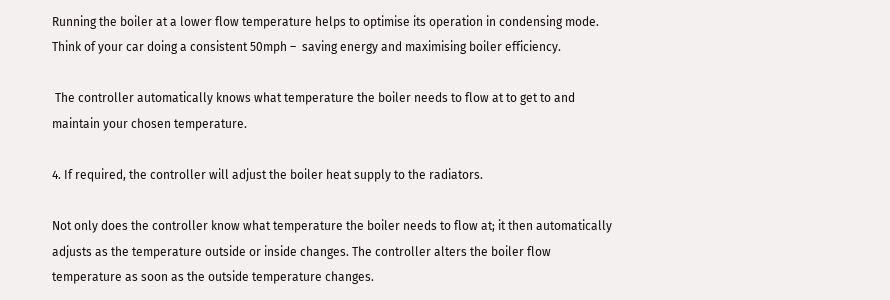Running the boiler at a lower flow temperature helps to optimise its operation in condensing mode. Think of your car doing a consistent 50mph –  saving energy and maximising boiler efficiency.

 The controller automatically knows what temperature the boiler needs to flow at to get to and maintain your chosen temperature.

4. If required, the controller will adjust the boiler heat supply to the radiators.

Not only does the controller know what temperature the boiler needs to flow at; it then automatically adjusts as the temperature outside or inside changes. The controller alters the boiler flow temperature as soon as the outside temperature changes.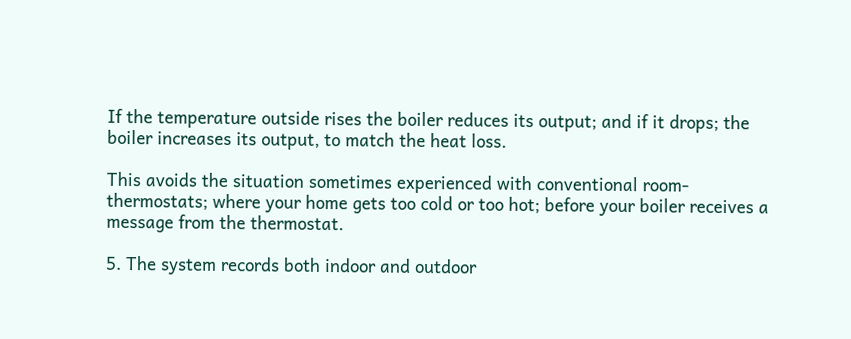If the temperature outside rises the boiler reduces its output; and if it drops; the boiler increases its output, to match the heat loss.

This avoids the situation sometimes experienced with conventional room-thermostats; where your home gets too cold or too hot; before your boiler receives a message from the thermostat.

5. The system records both indoor and outdoor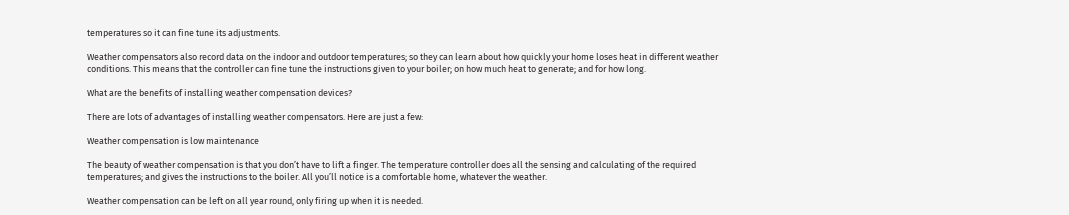temperatures so it can fine tune its adjustments.

Weather compensators also record data on the indoor and outdoor temperatures; so they can learn about how quickly your home loses heat in different weather conditions. This means that the controller can fine tune the instructions given to your boiler; on how much heat to generate; and for how long.

What are the benefits of installing weather compensation devices?

There are lots of advantages of installing weather compensators. Here are just a few:

Weather compensation is low maintenance

The beauty of weather compensation is that you don’t have to lift a finger. The temperature controller does all the sensing and calculating of the required temperatures; and gives the instructions to the boiler. All you’ll notice is a comfortable home, whatever the weather.

Weather compensation can be left on all year round, only firing up when it is needed.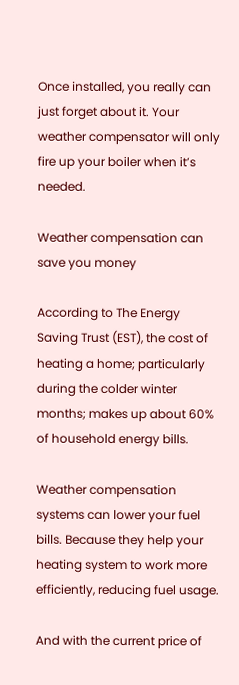Once installed, you really can just forget about it. Your weather compensator will only fire up your boiler when it’s needed.

Weather compensation can save you money

According to The Energy Saving Trust (EST), the cost of heating a home; particularly during the colder winter months; makes up about 60% of household energy bills.

Weather compensation systems can lower your fuel bills. Because they help your heating system to work more efficiently, reducing fuel usage.

And with the current price of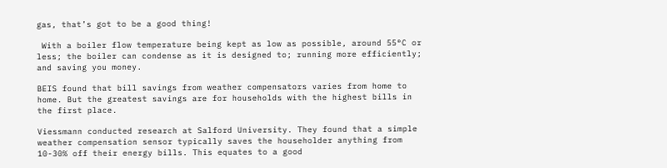gas, that’s got to be a good thing!

 With a boiler flow temperature being kept as low as possible, around 55°C or less; the boiler can condense as it is designed to; running more efficiently; and saving you money.

BEIS found that bill savings from weather compensators varies from home to home. But the greatest savings are for households with the highest bills in the first place.

Viessmann conducted research at Salford University. They found that a simple weather compensation sensor typically saves the householder anything from 10-30% off their energy bills. This equates to a good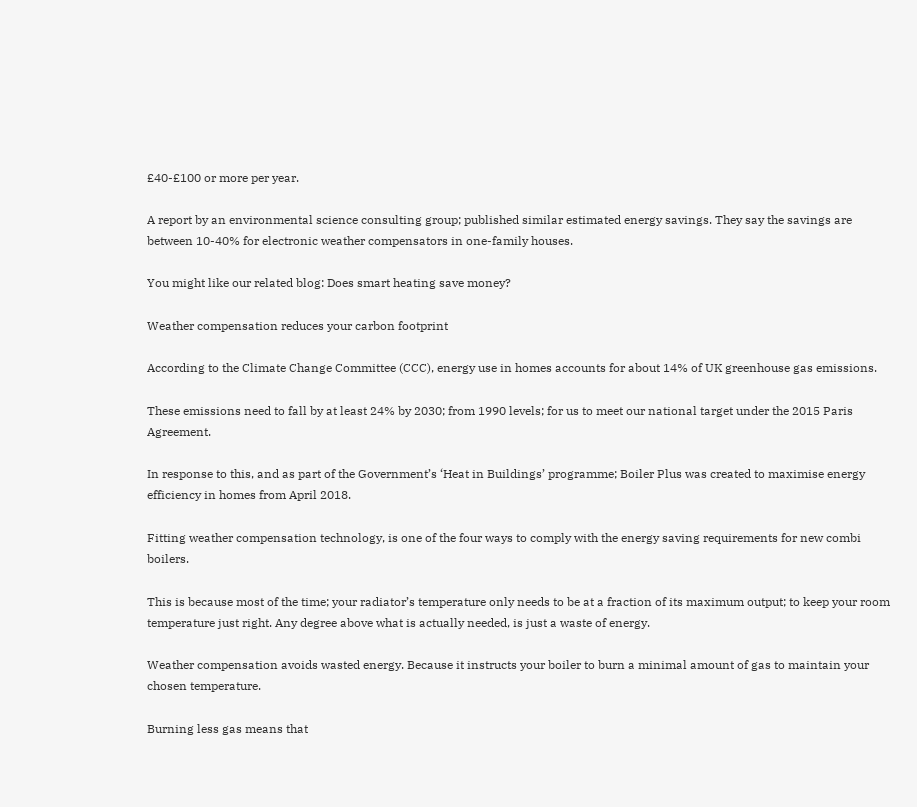£40-£100 or more per year.

A report by an environmental science consulting group; published similar estimated energy savings. They say the savings are between 10-40% for electronic weather compensators in one-family houses.

You might like our related blog: Does smart heating save money?

Weather compensation reduces your carbon footprint

According to the Climate Change Committee (CCC), energy use in homes accounts for about 14% of UK greenhouse gas emissions.

These emissions need to fall by at least 24% by 2030; from 1990 levels; for us to meet our national target under the 2015 Paris Agreement.

In response to this, and as part of the Government’s ‘Heat in Buildings’ programme; Boiler Plus was created to maximise energy efficiency in homes from April 2018.

Fitting weather compensation technology, is one of the four ways to comply with the energy saving requirements for new combi boilers.

This is because most of the time; your radiator’s temperature only needs to be at a fraction of its maximum output; to keep your room temperature just right. Any degree above what is actually needed, is just a waste of energy.

Weather compensation avoids wasted energy. Because it instructs your boiler to burn a minimal amount of gas to maintain your chosen temperature.

Burning less gas means that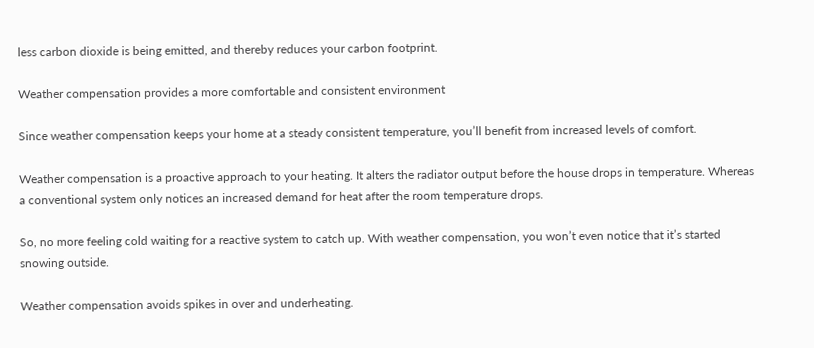less carbon dioxide is being emitted, and thereby reduces your carbon footprint.

Weather compensation provides a more comfortable and consistent environment

Since weather compensation keeps your home at a steady consistent temperature, you’ll benefit from increased levels of comfort.

Weather compensation is a proactive approach to your heating. It alters the radiator output before the house drops in temperature. Whereas a conventional system only notices an increased demand for heat after the room temperature drops.

So, no more feeling cold waiting for a reactive system to catch up. With weather compensation, you won’t even notice that it’s started snowing outside.

Weather compensation avoids spikes in over and underheating.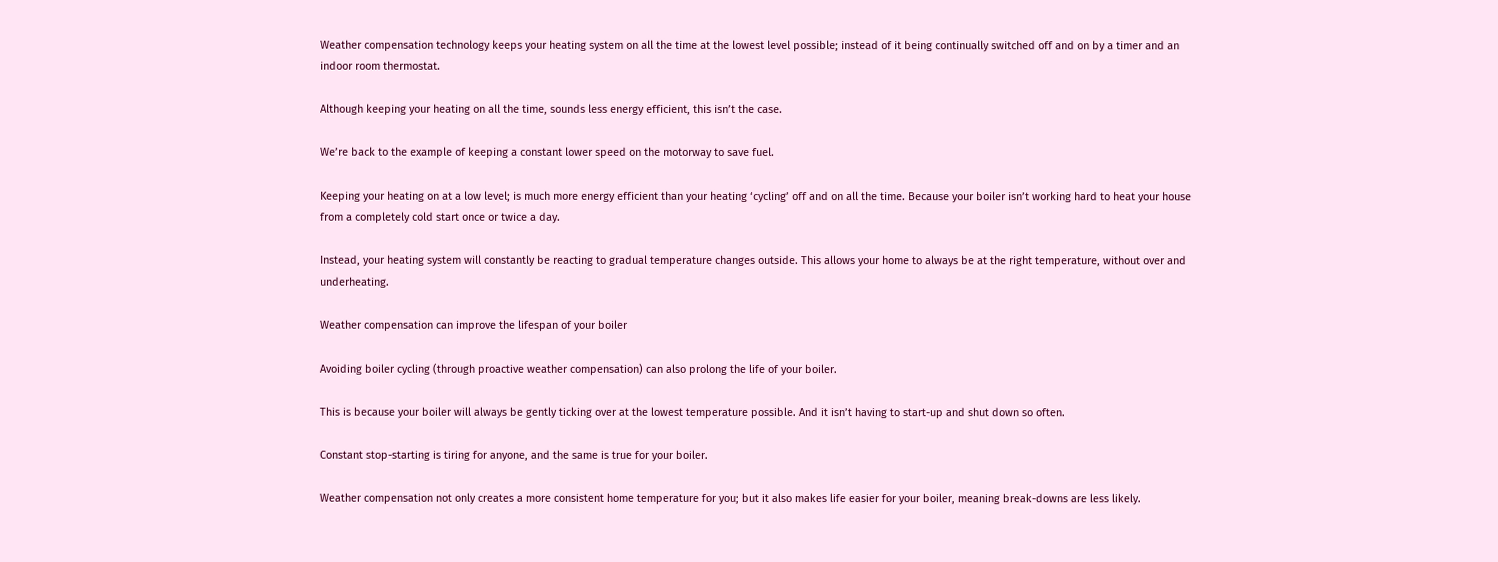Weather compensation technology keeps your heating system on all the time at the lowest level possible; instead of it being continually switched off and on by a timer and an indoor room thermostat.

Although keeping your heating on all the time, sounds less energy efficient, this isn’t the case.

We’re back to the example of keeping a constant lower speed on the motorway to save fuel.

Keeping your heating on at a low level; is much more energy efficient than your heating ‘cycling’ off and on all the time. Because your boiler isn’t working hard to heat your house from a completely cold start once or twice a day.

Instead, your heating system will constantly be reacting to gradual temperature changes outside. This allows your home to always be at the right temperature, without over and underheating.

Weather compensation can improve the lifespan of your boiler

Avoiding boiler cycling (through proactive weather compensation) can also prolong the life of your boiler.

This is because your boiler will always be gently ticking over at the lowest temperature possible. And it isn’t having to start-up and shut down so often.

Constant stop-starting is tiring for anyone, and the same is true for your boiler.

Weather compensation not only creates a more consistent home temperature for you; but it also makes life easier for your boiler, meaning break-downs are less likely.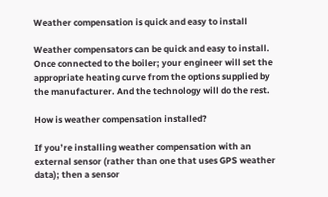Weather compensation is quick and easy to install

Weather compensators can be quick and easy to install. Once connected to the boiler; your engineer will set the appropriate heating curve from the options supplied by the manufacturer. And the technology will do the rest.

How is weather compensation installed?

If you’re installing weather compensation with an external sensor (rather than one that uses GPS weather data); then a sensor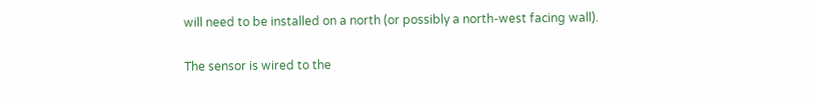will need to be installed on a north (or possibly a north-west facing wall).

The sensor is wired to the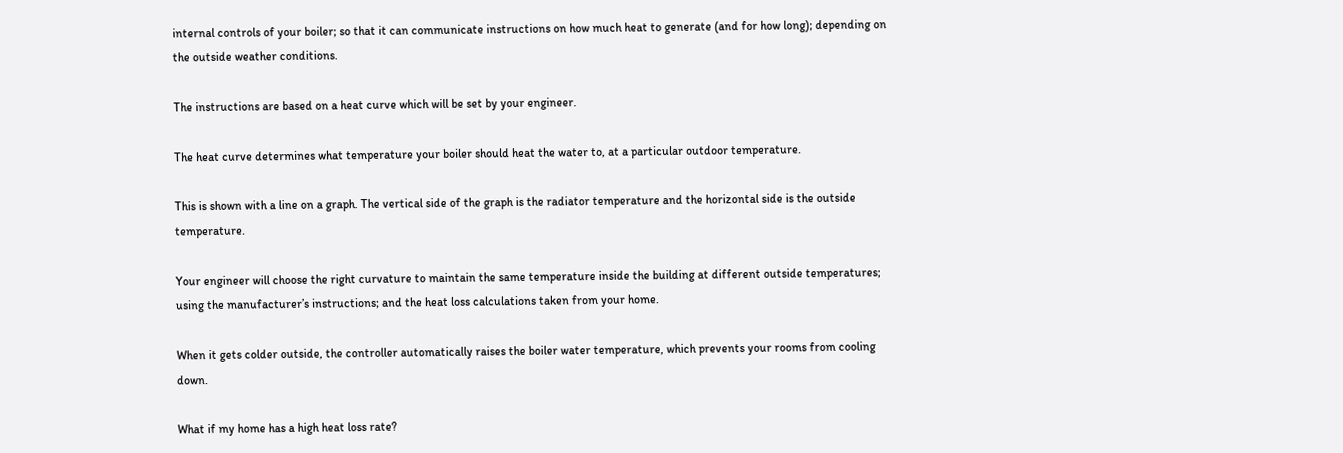internal controls of your boiler; so that it can communicate instructions on how much heat to generate (and for how long); depending on the outside weather conditions.

The instructions are based on a heat curve which will be set by your engineer.

The heat curve determines what temperature your boiler should heat the water to, at a particular outdoor temperature.

This is shown with a line on a graph. The vertical side of the graph is the radiator temperature and the horizontal side is the outside temperature.

Your engineer will choose the right curvature to maintain the same temperature inside the building at different outside temperatures; using the manufacturer’s instructions; and the heat loss calculations taken from your home.

When it gets colder outside, the controller automatically raises the boiler water temperature, which prevents your rooms from cooling down.

What if my home has a high heat loss rate?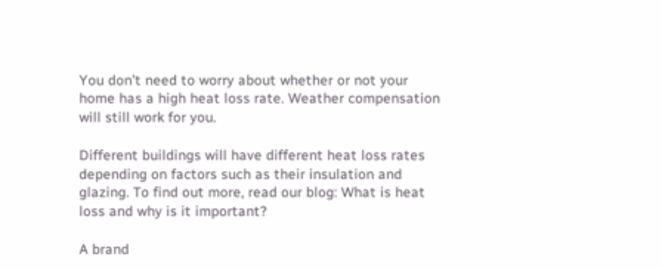You don’t need to worry about whether or not your home has a high heat loss rate. Weather compensation will still work for you.

Different buildings will have different heat loss rates depending on factors such as their insulation and glazing. To find out more, read our blog: What is heat loss and why is it important?

A brand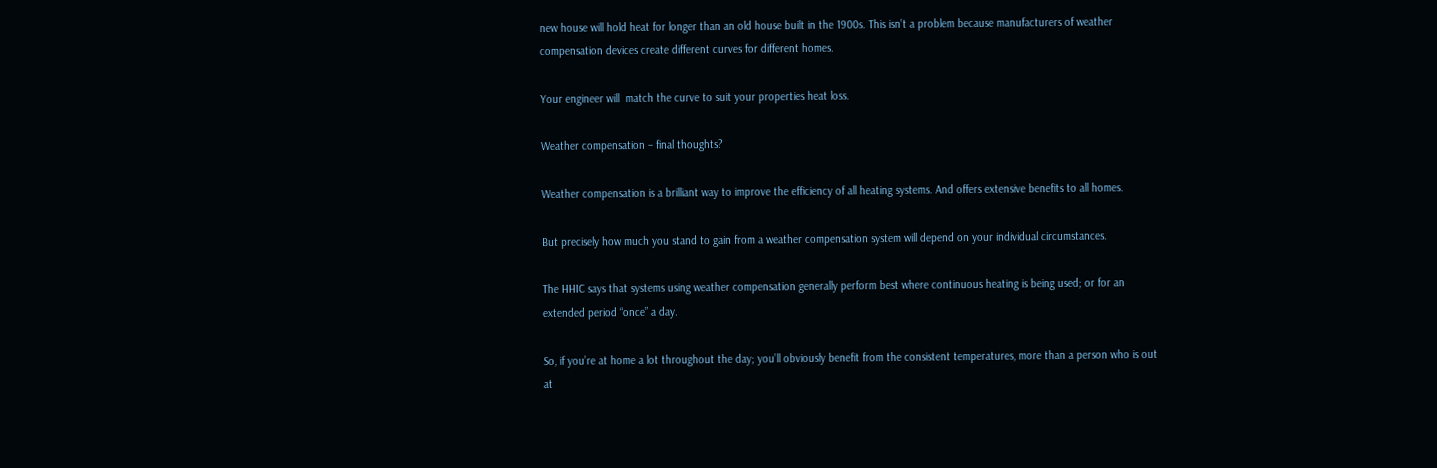new house will hold heat for longer than an old house built in the 1900s. This isn’t a problem because manufacturers of weather compensation devices create different curves for different homes.

Your engineer will  match the curve to suit your properties heat loss.

Weather compensation – final thoughts?

Weather compensation is a brilliant way to improve the efficiency of all heating systems. And offers extensive benefits to all homes.

But precisely how much you stand to gain from a weather compensation system will depend on your individual circumstances.

The HHIC says that systems using weather compensation generally perform best where continuous heating is being used; or for an extended period “once” a day.

So, if you’re at home a lot throughout the day; you’ll obviously benefit from the consistent temperatures, more than a person who is out at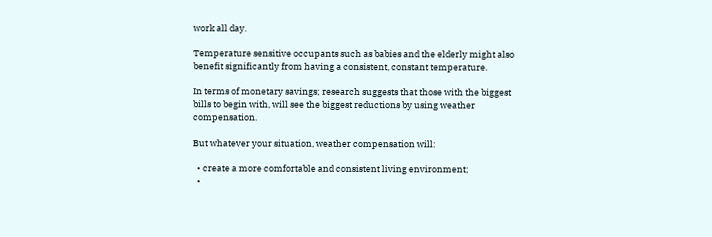work all day.

Temperature sensitive occupants such as babies and the elderly might also benefit significantly from having a consistent, constant temperature.

In terms of monetary savings; research suggests that those with the biggest bills to begin with, will see the biggest reductions by using weather compensation.

But whatever your situation, weather compensation will:

  • create a more comfortable and consistent living environment;
  •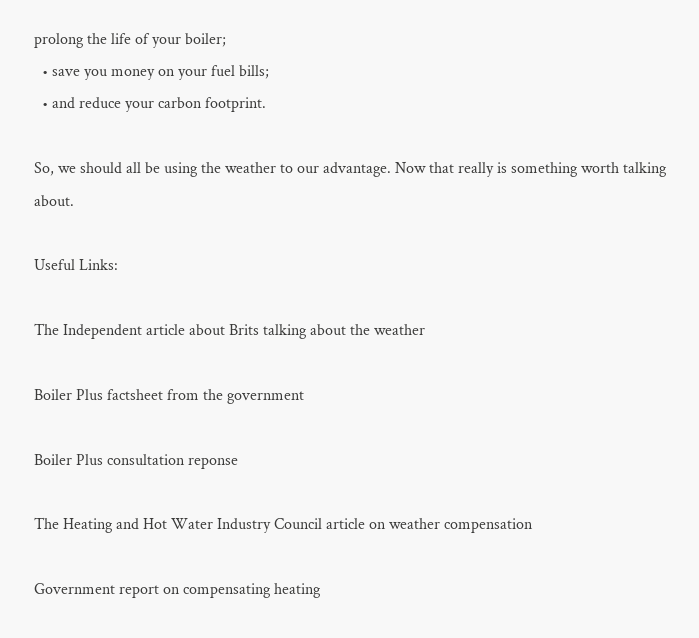prolong the life of your boiler;
  • save you money on your fuel bills;
  • and reduce your carbon footprint.

So, we should all be using the weather to our advantage. Now that really is something worth talking about.

Useful Links:

The Independent article about Brits talking about the weather

Boiler Plus factsheet from the government

Boiler Plus consultation reponse

The Heating and Hot Water Industry Council article on weather compensation

Government report on compensating heating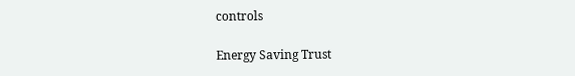controls

Energy Saving Trust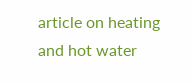article on heating and hot water